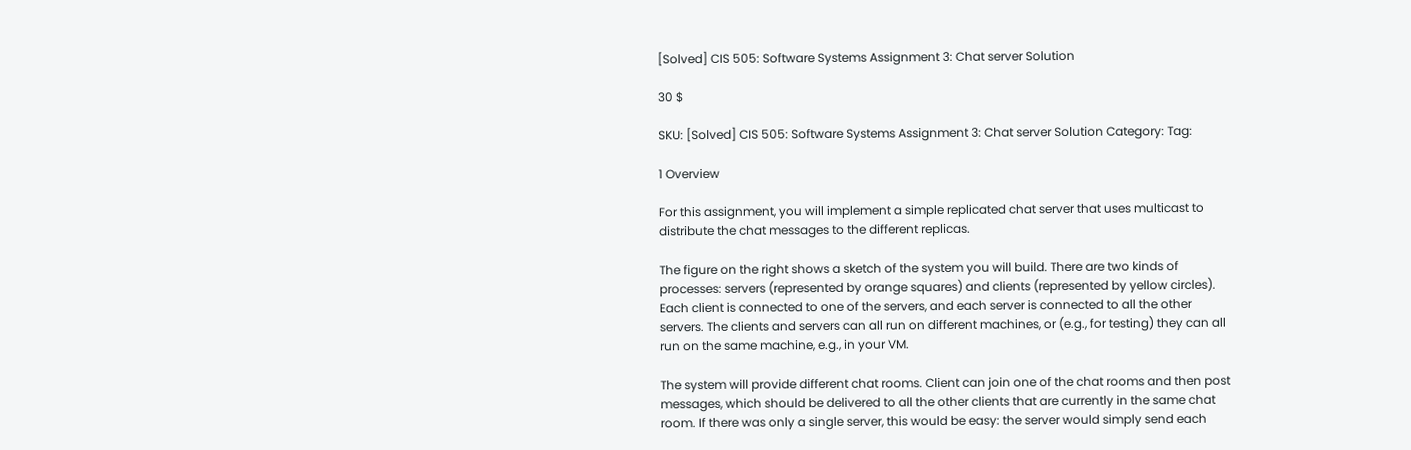[Solved] CIS 505: Software Systems Assignment 3: Chat server Solution

30 $

SKU: [Solved] CIS 505: Software Systems Assignment 3: Chat server Solution Category: Tag:

1 Overview

For this assignment, you will implement a simple replicated chat server that uses multicast to distribute the chat messages to the different replicas.

The figure on the right shows a sketch of the system you will build. There are two kinds of processes: servers (represented by orange squares) and clients (represented by yellow circles). Each client is connected to one of the servers, and each server is connected to all the other servers. The clients and servers can all run on different machines, or (e.g., for testing) they can all run on the same machine, e.g., in your VM.

The system will provide different chat rooms. Client can join one of the chat rooms and then post messages, which should be delivered to all the other clients that are currently in the same chat room. If there was only a single server, this would be easy: the server would simply send each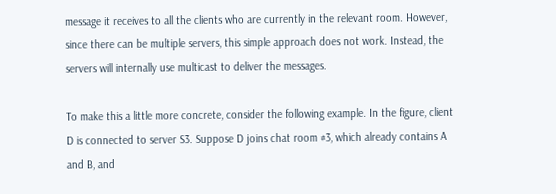message it receives to all the clients who are currently in the relevant room. However, since there can be multiple servers, this simple approach does not work. Instead, the servers will internally use multicast to deliver the messages.

To make this a little more concrete, consider the following example. In the figure, client D is connected to server S3. Suppose D joins chat room #3, which already contains A and B, and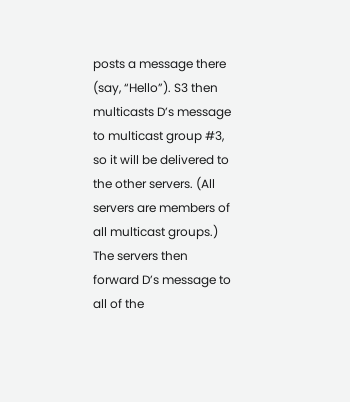posts a message there (say, “Hello”). S3 then multicasts D’s message to multicast group #3, so it will be delivered to the other servers. (All servers are members of all multicast groups.) The servers then forward D’s message to all of the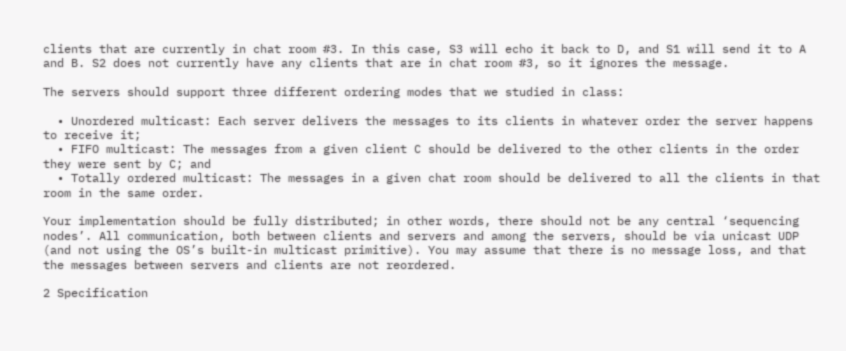clients that are currently in chat room #3. In this case, S3 will echo it back to D, and S1 will send it to A and B. S2 does not currently have any clients that are in chat room #3, so it ignores the message.

The servers should support three different ordering modes that we studied in class:

  • Unordered multicast: Each server delivers the messages to its clients in whatever order the server happens to receive it;
  • FIFO multicast: The messages from a given client C should be delivered to the other clients in the order they were sent by C; and
  • Totally ordered multicast: The messages in a given chat room should be delivered to all the clients in that room in the same order.

Your implementation should be fully distributed; in other words, there should not be any central ‘sequencing nodes’. All communication, both between clients and servers and among the servers, should be via unicast UDP (and not using the OS’s built-in multicast primitive). You may assume that there is no message loss, and that the messages between servers and clients are not reordered.

2 Specification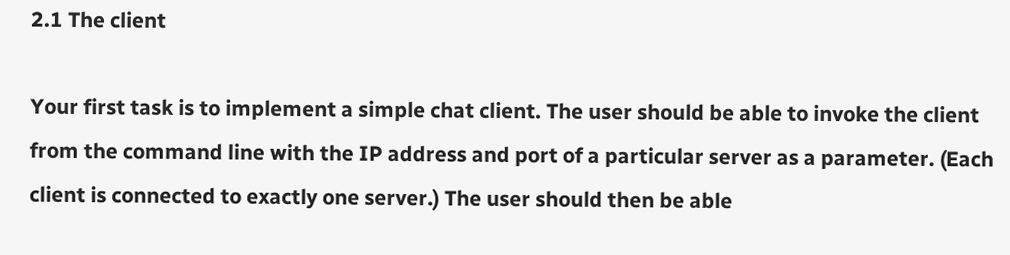2.1 The client

Your first task is to implement a simple chat client. The user should be able to invoke the client from the command line with the IP address and port of a particular server as a parameter. (Each client is connected to exactly one server.) The user should then be able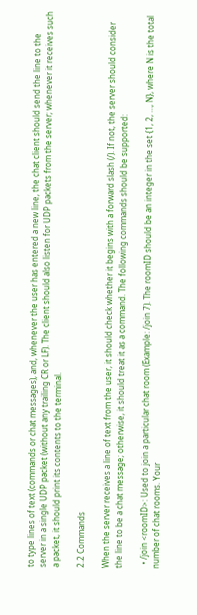to type lines of text (commands or chat messages), and, whenever the user has entered a new line, the chat client should send the line to the server in a single UDP packet (without any trailing CR or LF). The client should also listen for UDP packets from the server; whenever it receives such a packet, it should print its contents to the terminal.

2.2 Commands

When the server receives a line of text from the user, it should check whether it begins with a forward slash (/). If not, the server should consider the line to be a chat message; otherwise, it should treat it as a command. The following commands should be supported:

  • /join <roomID>: Used to join a particular chat room (Example: /join 7). The roomID should be an integer in the set {1, 2, …, N}, where N is the total number of chat rooms. Your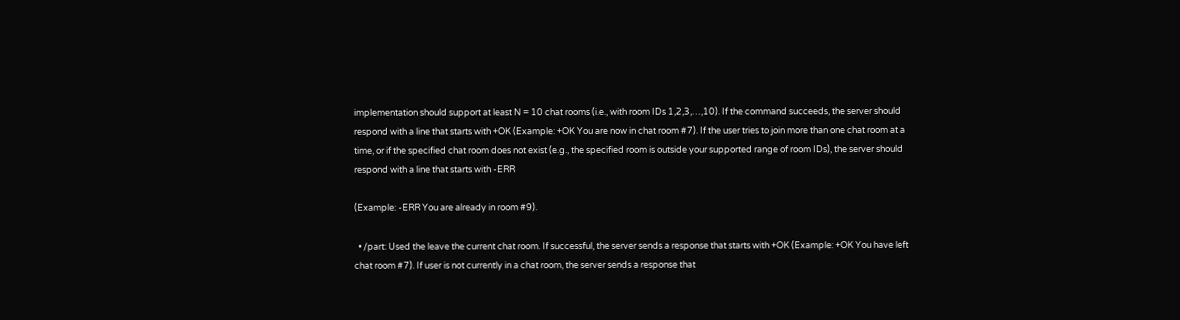implementation should support at least N = 10 chat rooms (i.e., with room IDs 1,2,3,…,10). If the command succeeds, the server should respond with a line that starts with +OK (Example: +OK You are now in chat room #7). If the user tries to join more than one chat room at a time, or if the specified chat room does not exist (e.g., the specified room is outside your supported range of room IDs), the server should respond with a line that starts with -ERR

(Example: -ERR You are already in room #9).

  • /part: Used the leave the current chat room. If successful, the server sends a response that starts with +OK (Example: +OK You have left chat room #7). If user is not currently in a chat room, the server sends a response that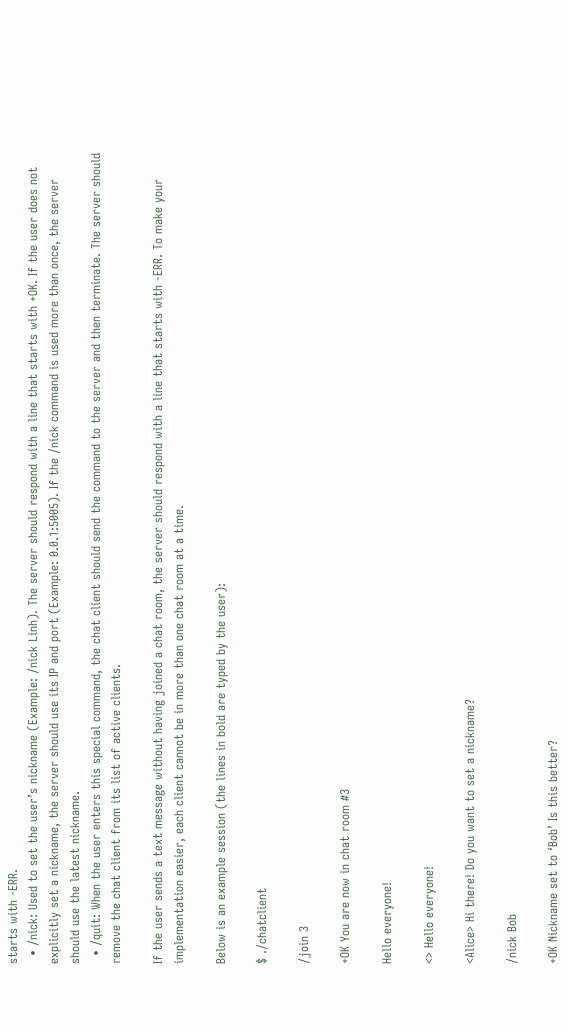starts with -ERR.
  • /nick: Used to set the user’s nickname (Example: /nick Linh). The server should respond with a line that starts with +OK. If the user does not explicitly set a nickname, the server should use its IP and port (Example: 0.0.1:5005). If the /nick command is used more than once, the server should use the latest nickname.
  • /quit: When the user enters this special command, the chat client should send the command to the server and then terminate. The server should remove the chat client from its list of active clients.

If the user sends a text message without having joined a chat room, the server should respond with a line that starts with -ERR. To make your implementation easier, each client cannot be in more than one chat room at a time.

Below is an example session (the lines in bold are typed by the user):

$ ./chatclient

/join 3

+OK You are now in chat room #3

Hello everyone!

<> Hello everyone!

<Alice> Hi there! Do you want to set a nickname?

/nick Bob

+OK Nickname set to ‘Bob’ Is this better?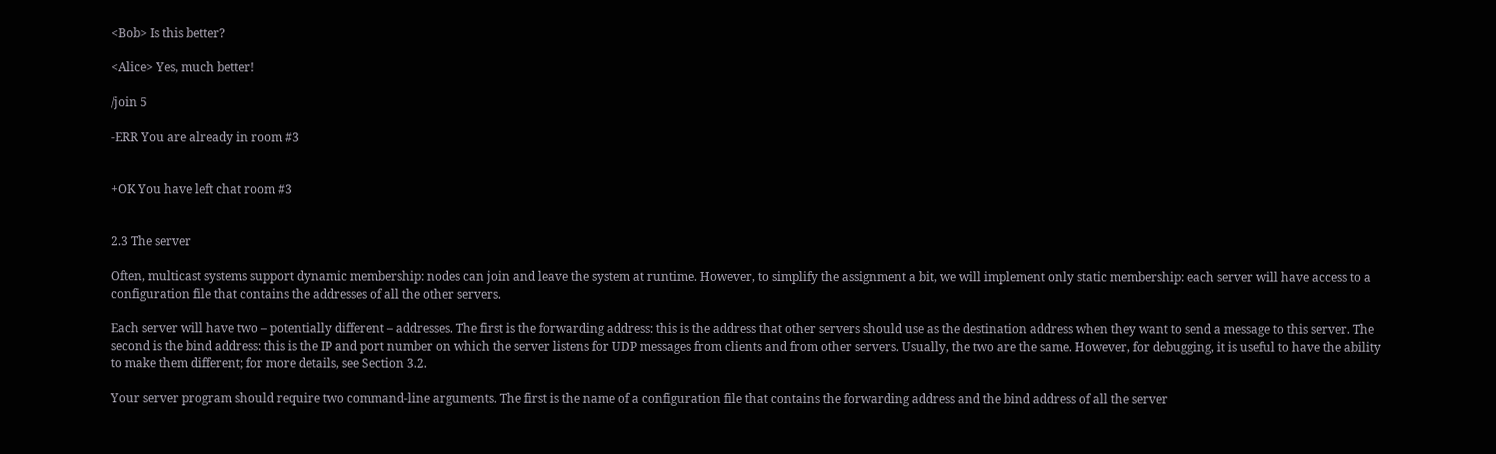<Bob> Is this better?

<Alice> Yes, much better!

/join 5

-ERR You are already in room #3


+OK You have left chat room #3


2.3 The server

Often, multicast systems support dynamic membership: nodes can join and leave the system at runtime. However, to simplify the assignment a bit, we will implement only static membership: each server will have access to a configuration file that contains the addresses of all the other servers.

Each server will have two – potentially different – addresses. The first is the forwarding address: this is the address that other servers should use as the destination address when they want to send a message to this server. The second is the bind address: this is the IP and port number on which the server listens for UDP messages from clients and from other servers. Usually, the two are the same. However, for debugging, it is useful to have the ability to make them different; for more details, see Section 3.2.

Your server program should require two command-line arguments. The first is the name of a configuration file that contains the forwarding address and the bind address of all the server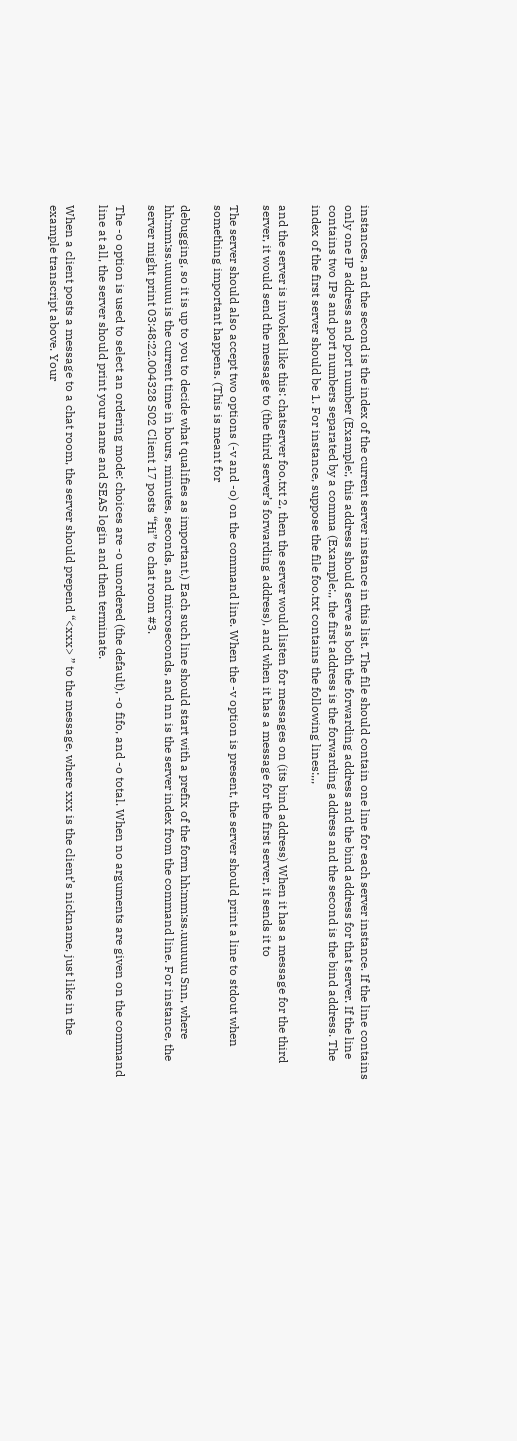instances, and the second is the index of the current server instance in this list. The file should contain one line for each server instance. If the line contains only one IP address and port number (Example:, this address should serve as both the forwarding address and the bind address for that server. If the line contains two IPs and port numbers separated by a comma (Example:,, the first address is the forwarding address and the second is the bind address. The index of the first server should be 1. For instance, suppose the file foo.txt contains the following lines:,,,

and the server is invoked like this: chatserver foo.txt 2, then the server would listen for messages on (its bind address) When it has a message for the third server, it would send the message to (the third server’s forwarding address), and when it has a message for the first server, it sends it to

The server should also accept two options (-v and -o) on the command line. When the -v option is present, the server should print a line to stdout when something important happens. (This is meant for

debugging, so it is up to you to decide what qualifies as important.) Each such line should start with a prefix of the form hh:mm:ss.uuuuuu Snn, where hh:mm:ss.uuuuuu is the current time in hours, minutes, seconds, and microseconds, and nn is the server index from the command line. For instance, the server might print 03:48:22.004328 S02 Client 17 posts “Hi” to chat room #3.

The -o option is used to select an ordering mode: choices are -o unordered (the default), -o fifo, and -o total. When no arguments are given on the command line at all, the server should print your name and SEAS login and then terminate.

When a client posts a message to a chat room, the server should prepend “<xxx> ” to the message, where xxx is the client’s nickname, just like in the example transcript above. Your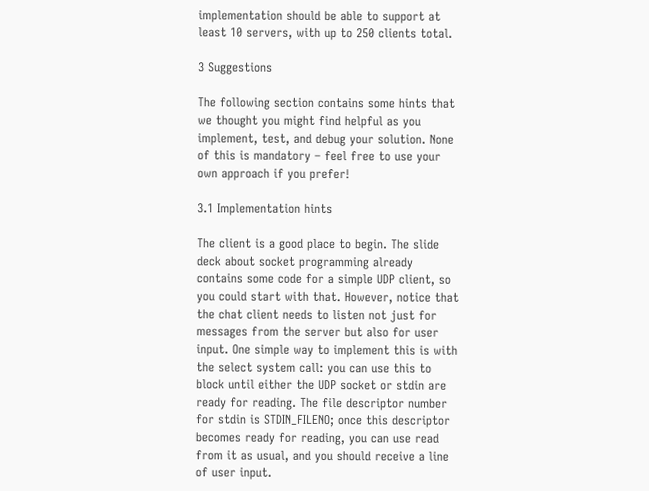implementation should be able to support at least 10 servers, with up to 250 clients total.

3 Suggestions

The following section contains some hints that we thought you might find helpful as you implement, test, and debug your solution. None of this is mandatory – feel free to use your own approach if you prefer!

3.1 Implementation hints

The client is a good place to begin. The slide deck about socket programming already contains some code for a simple UDP client, so you could start with that. However, notice that the chat client needs to listen not just for messages from the server but also for user input. One simple way to implement this is with the select system call: you can use this to block until either the UDP socket or stdin are ready for reading. The file descriptor number for stdin is STDIN_FILENO; once this descriptor becomes ready for reading, you can use read from it as usual, and you should receive a line of user input.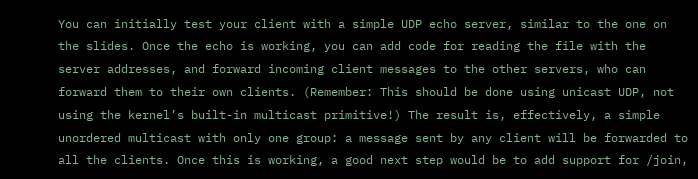You can initially test your client with a simple UDP echo server, similar to the one on the slides. Once the echo is working, you can add code for reading the file with the server addresses, and forward incoming client messages to the other servers, who can forward them to their own clients. (Remember: This should be done using unicast UDP, not using the kernel’s built-in multicast primitive!) The result is, effectively, a simple unordered multicast with only one group: a message sent by any client will be forwarded to all the clients. Once this is working, a good next step would be to add support for /join,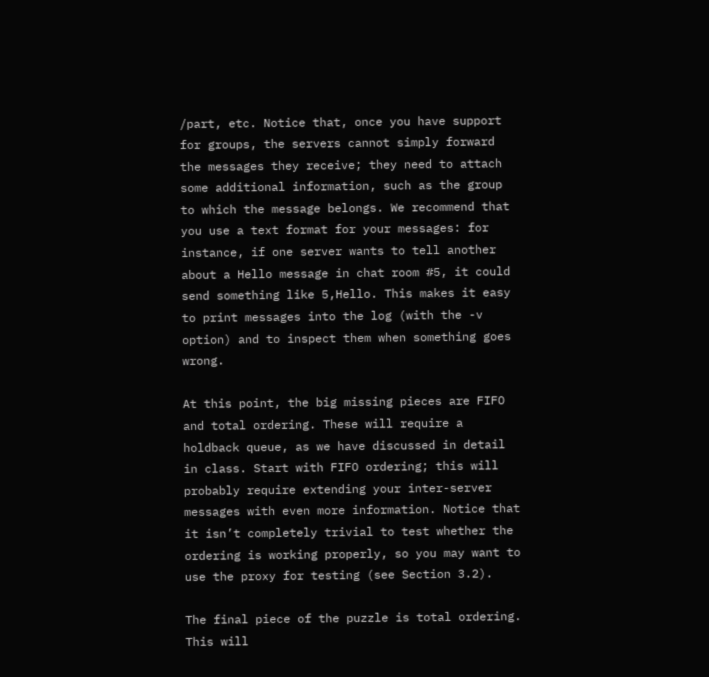/part, etc. Notice that, once you have support for groups, the servers cannot simply forward the messages they receive; they need to attach some additional information, such as the group to which the message belongs. We recommend that you use a text format for your messages: for instance, if one server wants to tell another about a Hello message in chat room #5, it could send something like 5,Hello. This makes it easy to print messages into the log (with the -v option) and to inspect them when something goes wrong.

At this point, the big missing pieces are FIFO and total ordering. These will require a holdback queue, as we have discussed in detail in class. Start with FIFO ordering; this will probably require extending your inter-server messages with even more information. Notice that it isn’t completely trivial to test whether the ordering is working properly, so you may want to use the proxy for testing (see Section 3.2).

The final piece of the puzzle is total ordering. This will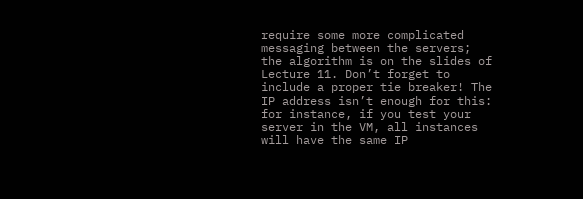require some more complicated messaging between the servers; the algorithm is on the slides of Lecture 11. Don’t forget to include a proper tie breaker! The IP address isn’t enough for this: for instance, if you test your server in the VM, all instances will have the same IP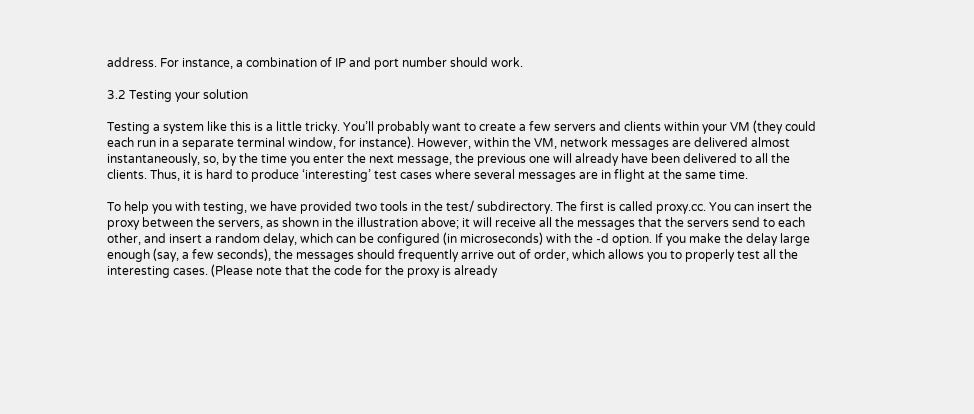address. For instance, a combination of IP and port number should work.

3.2 Testing your solution

Testing a system like this is a little tricky. You’ll probably want to create a few servers and clients within your VM (they could each run in a separate terminal window, for instance). However, within the VM, network messages are delivered almost instantaneously, so, by the time you enter the next message, the previous one will already have been delivered to all the clients. Thus, it is hard to produce ‘interesting’ test cases where several messages are in flight at the same time.

To help you with testing, we have provided two tools in the test/ subdirectory. The first is called proxy.cc. You can insert the proxy between the servers, as shown in the illustration above; it will receive all the messages that the servers send to each other, and insert a random delay, which can be configured (in microseconds) with the -d option. If you make the delay large enough (say, a few seconds), the messages should frequently arrive out of order, which allows you to properly test all the interesting cases. (Please note that the code for the proxy is already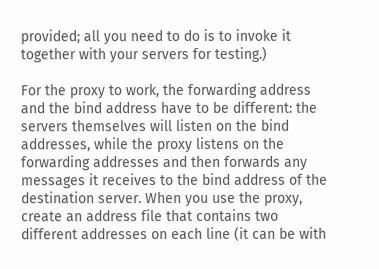provided; all you need to do is to invoke it together with your servers for testing.)

For the proxy to work, the forwarding address and the bind address have to be different: the servers themselves will listen on the bind addresses, while the proxy listens on the forwarding addresses and then forwards any messages it receives to the bind address of the destination server. When you use the proxy, create an address file that contains two different addresses on each line (it can be with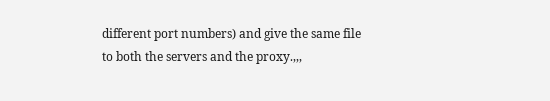different port numbers) and give the same file to both the servers and the proxy.,,,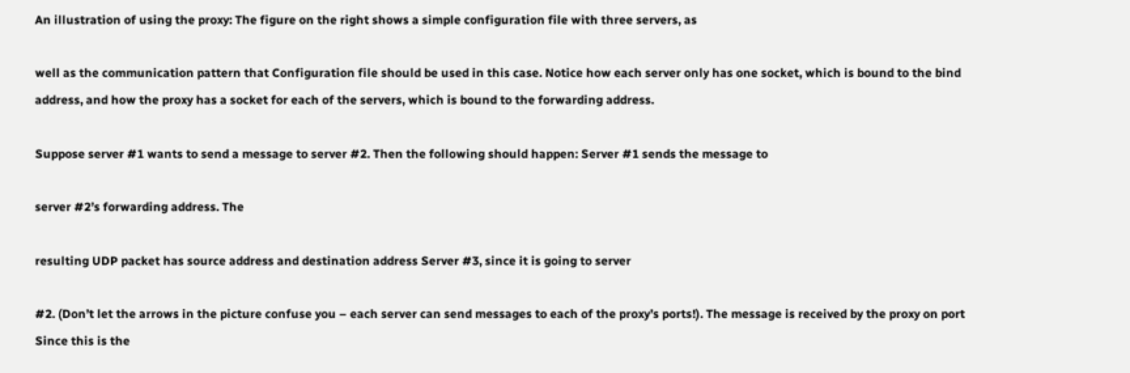An illustration of using the proxy: The figure on the right shows a simple configuration file with three servers, as

well as the communication pattern that Configuration file should be used in this case. Notice how each server only has one socket, which is bound to the bind address, and how the proxy has a socket for each of the servers, which is bound to the forwarding address.

Suppose server #1 wants to send a message to server #2. Then the following should happen: Server #1 sends the message to

server #2’s forwarding address. The

resulting UDP packet has source address and destination address Server #3, since it is going to server

#2. (Don’t let the arrows in the picture confuse you – each server can send messages to each of the proxy’s ports!). The message is received by the proxy on port Since this is the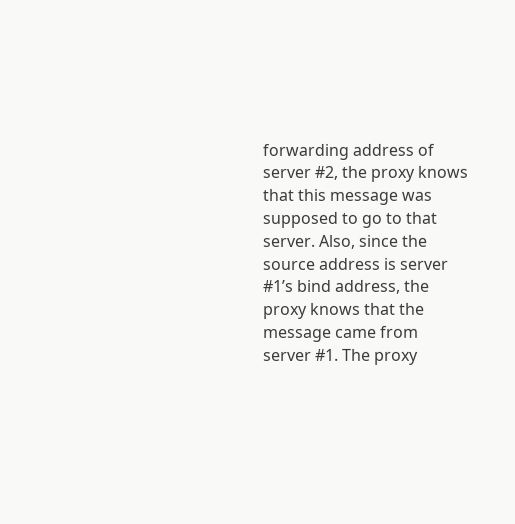forwarding address of server #2, the proxy knows that this message was supposed to go to that server. Also, since the source address is server #1’s bind address, the proxy knows that the message came from server #1. The proxy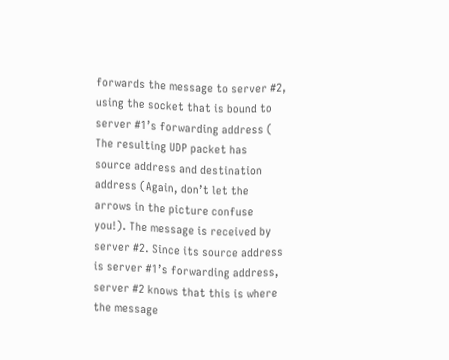forwards the message to server #2, using the socket that is bound to server #1’s forwarding address ( The resulting UDP packet has source address and destination address (Again, don’t let the arrows in the picture confuse you!). The message is received by server #2. Since its source address is server #1’s forwarding address, server #2 knows that this is where the message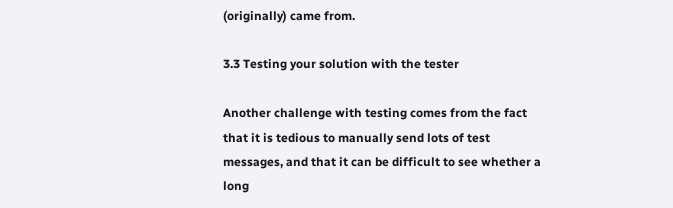(originally) came from.

3.3 Testing your solution with the tester

Another challenge with testing comes from the fact that it is tedious to manually send lots of test messages, and that it can be difficult to see whether a long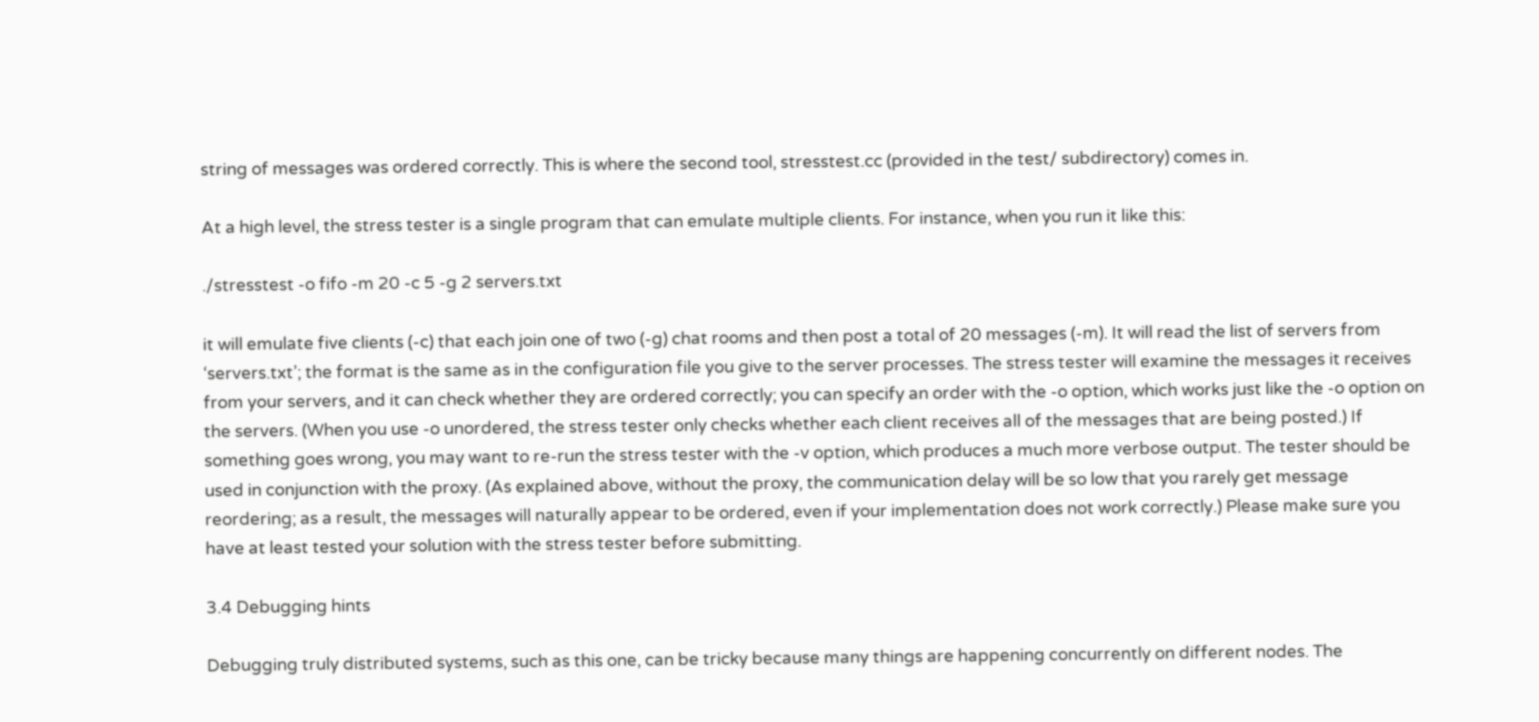string of messages was ordered correctly. This is where the second tool, stresstest.cc (provided in the test/ subdirectory) comes in.

At a high level, the stress tester is a single program that can emulate multiple clients. For instance, when you run it like this:

./stresstest -o fifo -m 20 -c 5 -g 2 servers.txt

it will emulate five clients (-c) that each join one of two (-g) chat rooms and then post a total of 20 messages (-m). It will read the list of servers from ‘servers.txt’; the format is the same as in the configuration file you give to the server processes. The stress tester will examine the messages it receives from your servers, and it can check whether they are ordered correctly; you can specify an order with the -o option, which works just like the -o option on the servers. (When you use -o unordered, the stress tester only checks whether each client receives all of the messages that are being posted.) If something goes wrong, you may want to re-run the stress tester with the -v option, which produces a much more verbose output. The tester should be used in conjunction with the proxy. (As explained above, without the proxy, the communication delay will be so low that you rarely get message reordering; as a result, the messages will naturally appear to be ordered, even if your implementation does not work correctly.) Please make sure you have at least tested your solution with the stress tester before submitting.

3.4 Debugging hints

Debugging truly distributed systems, such as this one, can be tricky because many things are happening concurrently on different nodes. The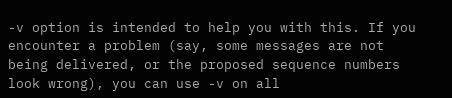-v option is intended to help you with this. If you encounter a problem (say, some messages are not being delivered, or the proposed sequence numbers look wrong), you can use -v on all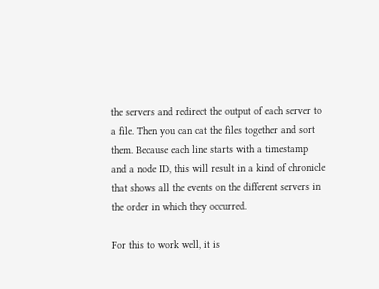the servers and redirect the output of each server to a file. Then you can cat the files together and sort them. Because each line starts with a timestamp and a node ID, this will result in a kind of chronicle that shows all the events on the different servers in the order in which they occurred.

For this to work well, it is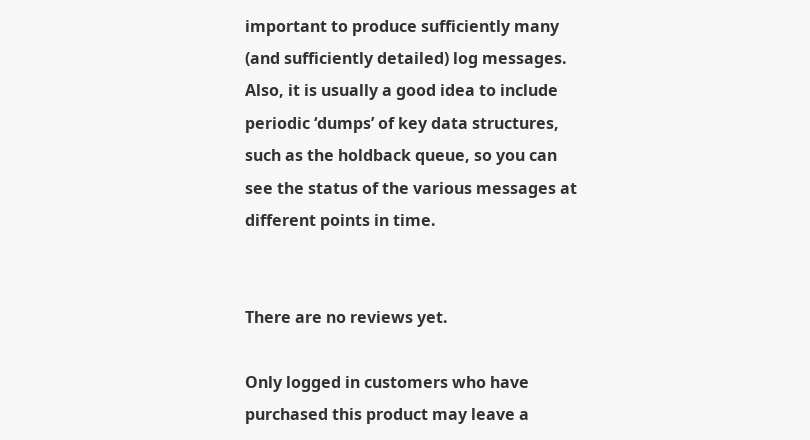important to produce sufficiently many (and sufficiently detailed) log messages. Also, it is usually a good idea to include periodic ‘dumps’ of key data structures, such as the holdback queue, so you can see the status of the various messages at different points in time.


There are no reviews yet.

Only logged in customers who have purchased this product may leave a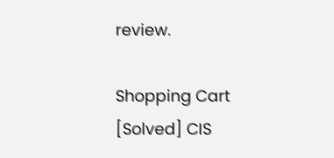review.

Shopping Cart
[Solved] CIS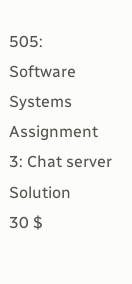505: Software Systems Assignment 3: Chat server Solution
30 $